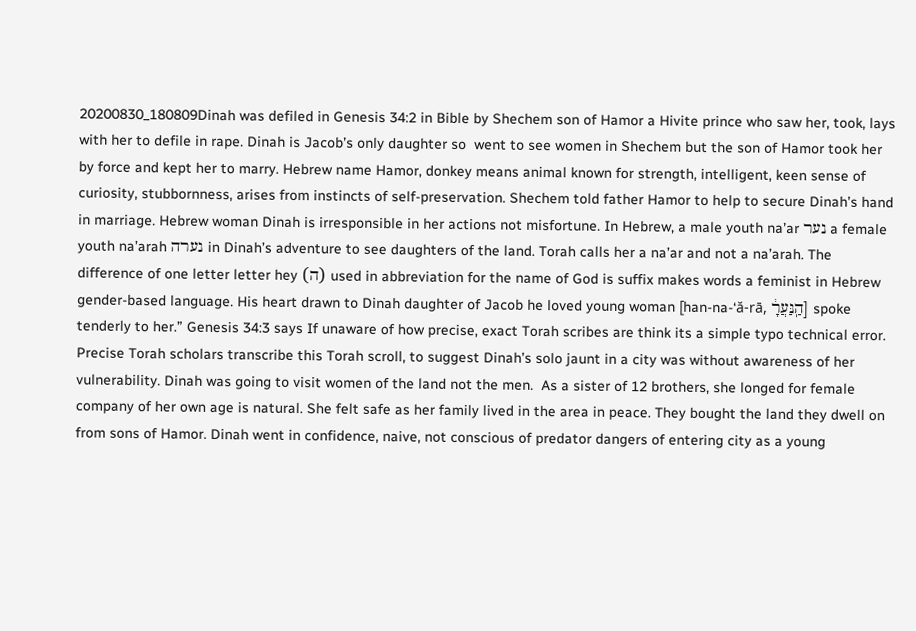20200830_180809Dinah was defiled in Genesis 34:2 in Bible by Shechem son of Hamor a Hivite prince who saw her, took, lays with her to defile in rape. Dinah is Jacob’s only daughter so  went to see women in Shechem but the son of Hamor took her by force and kept her to marry. Hebrew name Hamor, donkey means animal known for strength, intelligent, keen sense of curiosity, stubbornness, arises from instincts of self-preservation. Shechem told father Hamor to help to secure Dinah’s hand in marriage. Hebrew woman Dinah is irresponsible in her actions not misfortune. In Hebrew, a male youth na’ar נער a female youth na’arah נערה in Dinah’s adventure to see daughters of the land. Torah calls her a na’ar and not a na’arah. The difference of one letter letter hey (ה) used in abbreviation for the name of God is suffix makes words a feminist in Hebrew gender-based language. His heart drawn to Dinah daughter of Jacob he loved young woman [han-na-‘ă-rā, הַֽנַּעֲרָ֔] spoke tenderly to her.” Genesis 34:3 says If unaware of how precise, exact Torah scribes are think its a simple typo technical error. Precise Torah scholars transcribe this Torah scroll, to suggest Dinah’s solo jaunt in a city was without awareness of her vulnerability. Dinah was going to visit women of the land not the men.  As a sister of 12 brothers, she longed for female company of her own age is natural. She felt safe as her family lived in the area in peace. They bought the land they dwell on from sons of Hamor. Dinah went in confidence, naive, not conscious of predator dangers of entering city as a young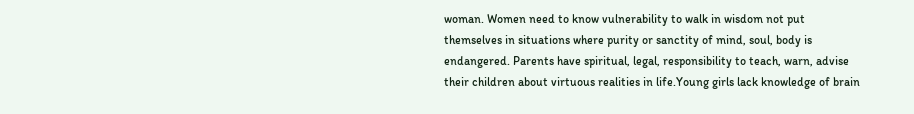woman. Women need to know vulnerability to walk in wisdom not put themselves in situations where purity or sanctity of mind, soul, body is endangered. Parents have spiritual, legal, responsibility to teach, warn, advise their children about virtuous realities in life.Young girls lack knowledge of brain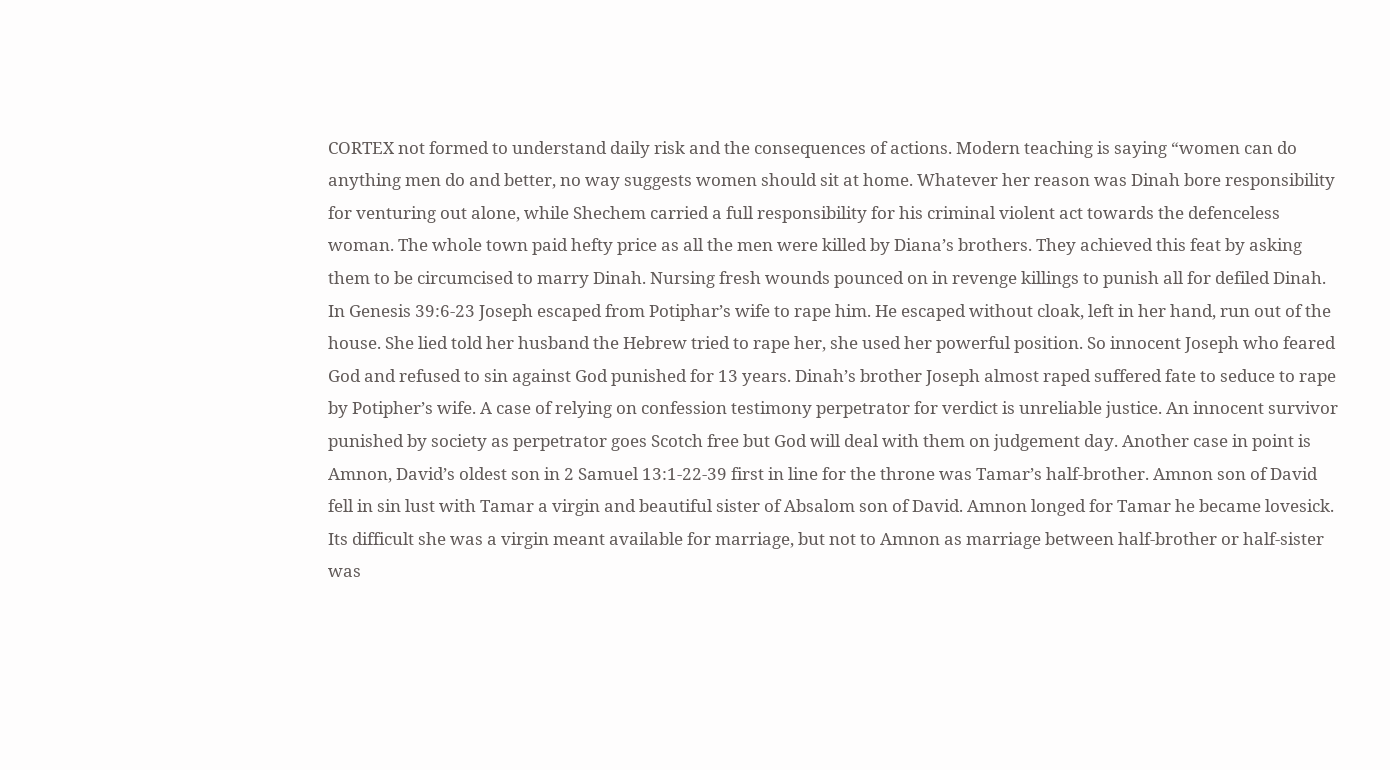CORTEX not formed to understand daily risk and the consequences of actions. Modern teaching is saying “women can do anything men do and better, no way suggests women should sit at home. Whatever her reason was Dinah bore responsibility for venturing out alone, while Shechem carried a full responsibility for his criminal violent act towards the defenceless woman. The whole town paid hefty price as all the men were killed by Diana’s brothers. They achieved this feat by asking them to be circumcised to marry Dinah. Nursing fresh wounds pounced on in revenge killings to punish all for defiled Dinah. In Genesis 39:6-23 Joseph escaped from Potiphar’s wife to rape him. He escaped without cloak, left in her hand, run out of the house. She lied told her husband the Hebrew tried to rape her, she used her powerful position. So innocent Joseph who feared God and refused to sin against God punished for 13 years. Dinah’s brother Joseph almost raped suffered fate to seduce to rape by Potipher’s wife. A case of relying on confession testimony perpetrator for verdict is unreliable justice. An innocent survivor punished by society as perpetrator goes Scotch free but God will deal with them on judgement day. Another case in point is Amnon, David’s oldest son in 2 Samuel 13:1-22-39 first in line for the throne was Tamar’s half-brother. Amnon son of David fell in sin lust with Tamar a virgin and beautiful sister of Absalom son of David. Amnon longed for Tamar he became lovesick. Its difficult she was a virgin meant available for marriage, but not to Amnon as marriage between half-brother or half-sister was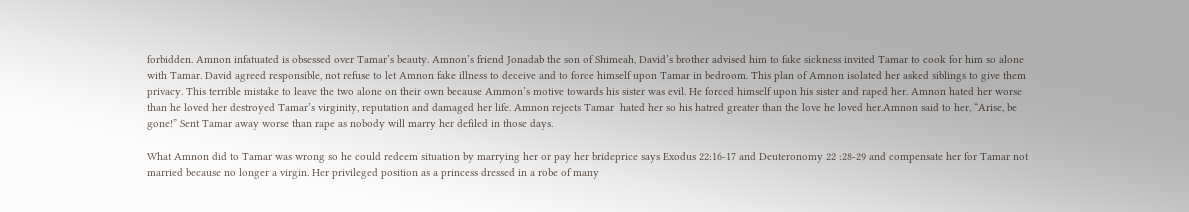forbidden. Amnon infatuated is obsessed over Tamar’s beauty. Amnon’s friend Jonadab the son of Shimeah, David’s brother advised him to fake sickness invited Tamar to cook for him so alone with Tamar. David agreed responsible, not refuse to let Amnon fake illness to deceive and to force himself upon Tamar in bedroom. This plan of Amnon isolated her asked siblings to give them privacy. This terrible mistake to leave the two alone on their own because Ammon’s motive towards his sister was evil. He forced himself upon his sister and raped her. Amnon hated her worse than he loved her destroyed Tamar’s virginity, reputation and damaged her life. Amnon rejects Tamar  hated her so his hatred greater than the love he loved her.Amnon said to her, “Arise, be gone!” Sent Tamar away worse than rape as nobody will marry her defiled in those days.

What Amnon did to Tamar was wrong so he could redeem situation by marrying her or pay her brideprice says Exodus 22:16-17 and Deuteronomy 22 :28-29 and compensate her for Tamar not married because no longer a virgin. Her privileged position as a princess dressed in a robe of many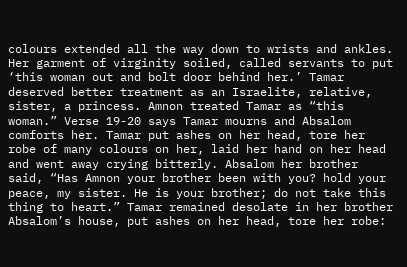colours extended all the way down to wrists and ankles. Her garment of virginity soiled, called servants to put ‘this woman out and bolt door behind her.’ Tamar deserved better treatment as an Israelite, relative, sister, a princess. Amnon treated Tamar as “this woman.” Verse 19-20 says Tamar mourns and Absalom comforts her. Tamar put ashes on her head, tore her robe of many colours on her, laid her hand on her head and went away crying bitterly. Absalom her brother said, “Has Amnon your brother been with you? hold your peace, my sister. He is your brother; do not take this thing to heart.” Tamar remained desolate in her brother Absalom’s house, put ashes on her head, tore her robe: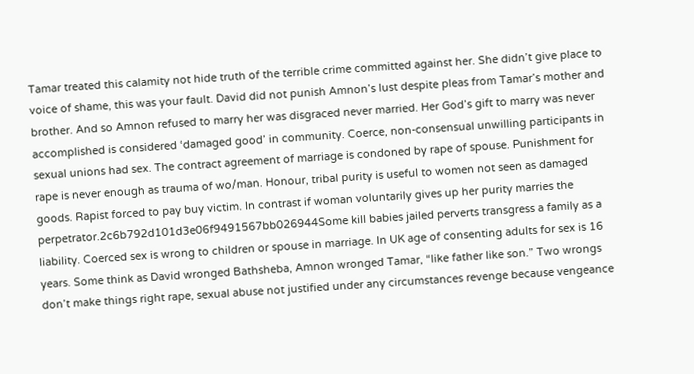Tamar treated this calamity not hide truth of the terrible crime committed against her. She didn’t give place to voice of shame, this was your fault. David did not punish Amnon’s lust despite pleas from Tamar’s mother and brother. And so Amnon refused to marry her was disgraced never married. Her God’s gift to marry was never accomplished is considered ‘damaged good’ in community. Coerce, non-consensual unwilling participants in sexual unions had sex. The contract agreement of marriage is condoned by rape of spouse. Punishment for rape is never enough as trauma of wo/man. Honour, tribal purity is useful to women not seen as damaged goods. Rapist forced to pay buy victim. In contrast if woman voluntarily gives up her purity marries the perpetrator.2c6b792d101d3e06f9491567bb026944Some kill babies jailed perverts transgress a family as a liability. Coerced sex is wrong to children or spouse in marriage. In UK age of consenting adults for sex is 16 years. Some think as David wronged Bathsheba, Amnon wronged Tamar, “like father like son.” Two wrongs don’t make things right rape, sexual abuse not justified under any circumstances revenge because vengeance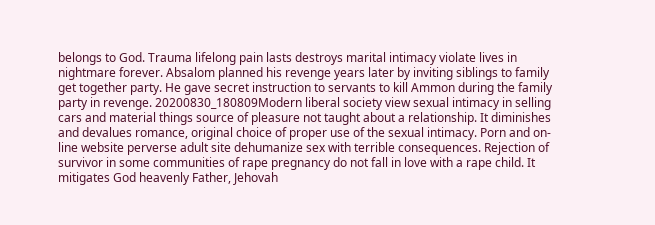belongs to God. Trauma lifelong pain lasts destroys marital intimacy violate lives in nightmare forever. Absalom planned his revenge years later by inviting siblings to family get together party. He gave secret instruction to servants to kill Ammon during the family party in revenge. 20200830_180809Modern liberal society view sexual intimacy in selling cars and material things source of pleasure not taught about a relationship. It diminishes and devalues romance, original choice of proper use of the sexual intimacy. Porn and on-line website perverse adult site dehumanize sex with terrible consequences. Rejection of survivor in some communities of rape pregnancy do not fall in love with a rape child. It mitigates God heavenly Father, Jehovah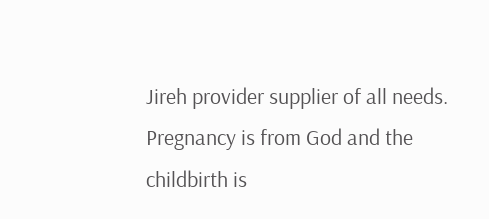Jireh provider supplier of all needs. Pregnancy is from God and the childbirth is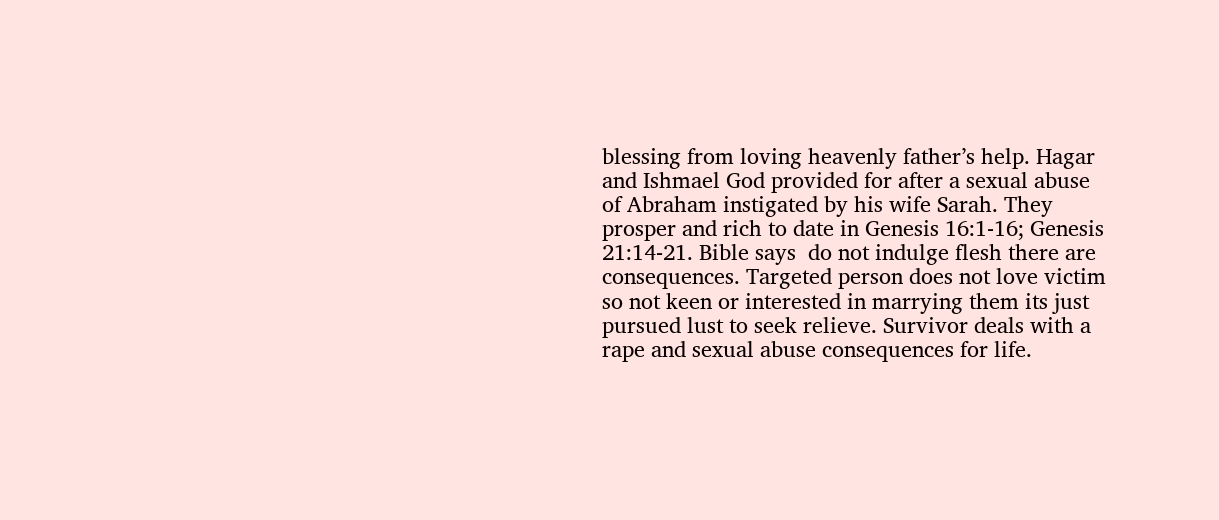blessing from loving heavenly father’s help. Hagar and Ishmael God provided for after a sexual abuse of Abraham instigated by his wife Sarah. They prosper and rich to date in Genesis 16:1-16; Genesis 21:14-21. Bible says  do not indulge flesh there are consequences. Targeted person does not love victim so not keen or interested in marrying them its just pursued lust to seek relieve. Survivor deals with a rape and sexual abuse consequences for life.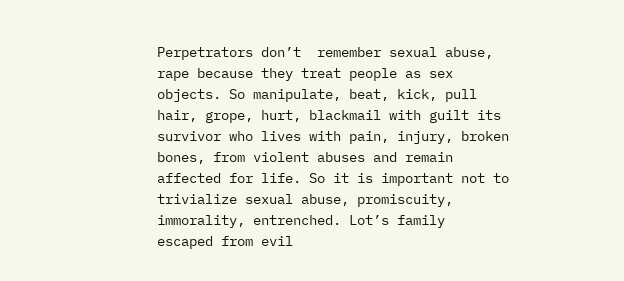Perpetrators don’t  remember sexual abuse, rape because they treat people as sex objects. So manipulate, beat, kick, pull hair, grope, hurt, blackmail with guilt its survivor who lives with pain, injury, broken bones, from violent abuses and remain affected for life. So it is important not to trivialize sexual abuse, promiscuity, immorality, entrenched. Lot’s family  escaped from evil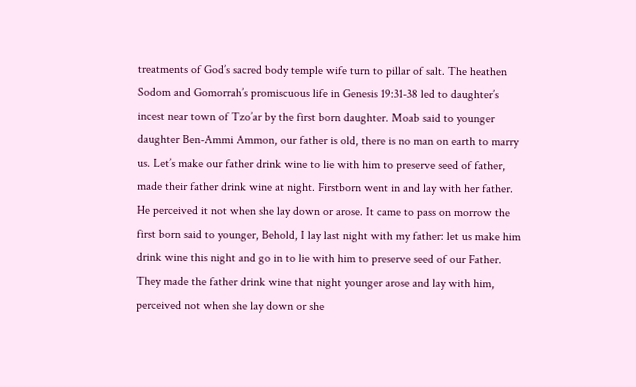treatments of God’s sacred body temple wife turn to pillar of salt. The heathen Sodom and Gomorrah’s promiscuous life in Genesis 19:31-38 led to daughter’s incest near town of Tzo’ar by the first born daughter. Moab said to younger daughter Ben-Ammi Ammon, our father is old, there is no man on earth to marry us. Let’s make our father drink wine to lie with him to preserve seed of father, made their father drink wine at night. Firstborn went in and lay with her father. He perceived it not when she lay down or arose. It came to pass on morrow the first born said to younger, Behold, I lay last night with my father: let us make him drink wine this night and go in to lie with him to preserve seed of our Father. They made the father drink wine that night younger arose and lay with him, perceived not when she lay down or she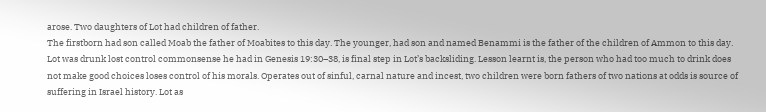arose. Two daughters of Lot had children of father.
The firstborn had son called Moab the father of Moabites to this day. The younger, had son and named Benammi is the father of the children of Ammon to this day. Lot was drunk lost control commonsense he had in Genesis 19:30–38, is final step in Lot’s backsliding. Lesson learnt is, the person who had too much to drink does not make good choices loses control of his morals. Operates out of sinful, carnal nature and incest, two children were born fathers of two nations at odds is source of suffering in Israel history. Lot as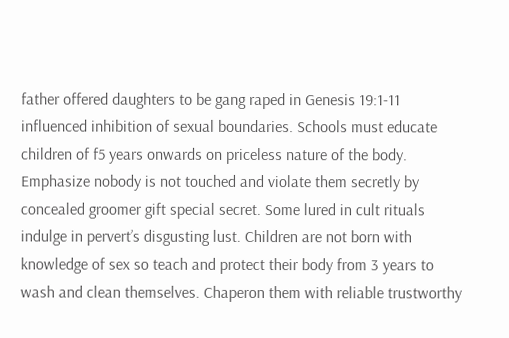father offered daughters to be gang raped in Genesis 19:1-11 influenced inhibition of sexual boundaries. Schools must educate children of f5 years onwards on priceless nature of the body. Emphasize nobody is not touched and violate them secretly by concealed groomer gift special secret. Some lured in cult rituals indulge in pervert’s disgusting lust. Children are not born with knowledge of sex so teach and protect their body from 3 years to wash and clean themselves. Chaperon them with reliable trustworthy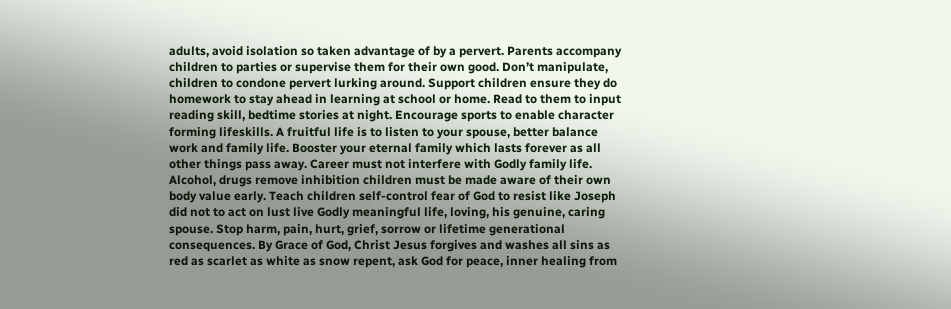adults, avoid isolation so taken advantage of by a pervert. Parents accompany children to parties or supervise them for their own good. Don’t manipulate, children to condone pervert lurking around. Support children ensure they do homework to stay ahead in learning at school or home. Read to them to input reading skill, bedtime stories at night. Encourage sports to enable character forming lifeskills. A fruitful life is to listen to your spouse, better balance work and family life. Booster your eternal family which lasts forever as all other things pass away. Career must not interfere with Godly family life. Alcohol, drugs remove inhibition children must be made aware of their own body value early. Teach children self-control fear of God to resist like Joseph did not to act on lust live Godly meaningful life, loving, his genuine, caring spouse. Stop harm, pain, hurt, grief, sorrow or lifetime generational consequences. By Grace of God, Christ Jesus forgives and washes all sins as red as scarlet as white as snow repent, ask God for peace, inner healing from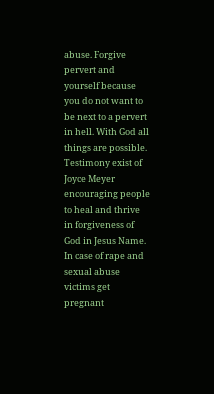abuse. Forgive pervert and yourself because you do not want to be next to a pervert in hell. With God all things are possible. Testimony exist of Joyce Meyer encouraging people to heal and thrive in forgiveness of God in Jesus Name. In case of rape and sexual abuse victims get pregnant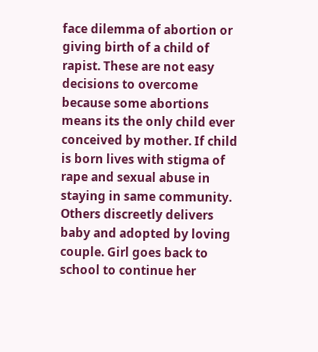face dilemma of abortion or giving birth of a child of rapist. These are not easy decisions to overcome because some abortions means its the only child ever conceived by mother. If child is born lives with stigma of rape and sexual abuse in staying in same community. Others discreetly delivers baby and adopted by loving couple. Girl goes back to school to continue her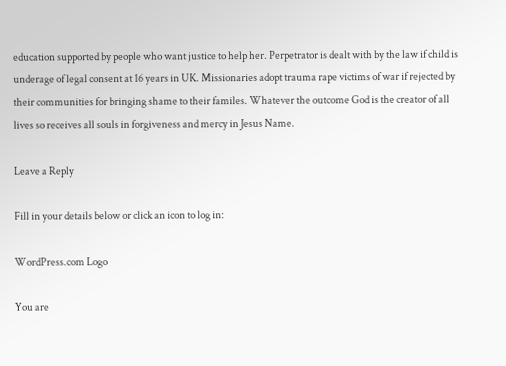education supported by people who want justice to help her. Perpetrator is dealt with by the law if child is underage of legal consent at 16 years in UK. Missionaries adopt trauma rape victims of war if rejected by their communities for bringing shame to their familes. Whatever the outcome God is the creator of all lives so receives all souls in forgiveness and mercy in Jesus Name.

Leave a Reply

Fill in your details below or click an icon to log in:

WordPress.com Logo

You are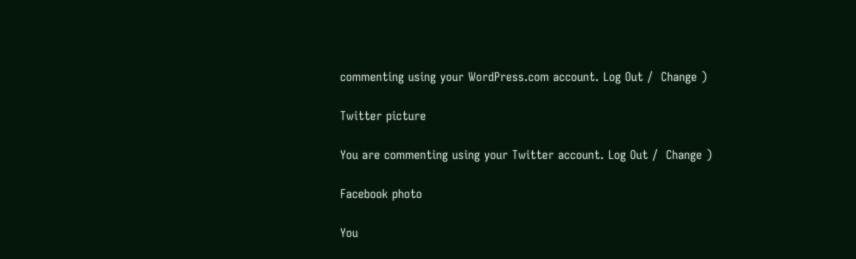commenting using your WordPress.com account. Log Out /  Change )

Twitter picture

You are commenting using your Twitter account. Log Out /  Change )

Facebook photo

You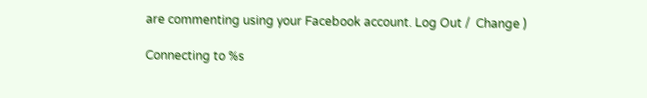are commenting using your Facebook account. Log Out /  Change )

Connecting to %s